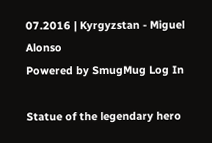07.2016 | Kyrgyzstan - Miguel Alonso
Powered by SmugMug Log In

Statue of the legendary hero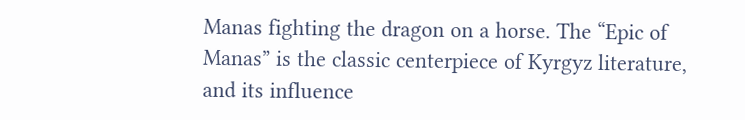Manas fighting the dragon on a horse. The “Epic of Manas” is the classic centerpiece of Kyrgyz literature, and its influence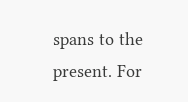spans to the present. For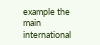example the main international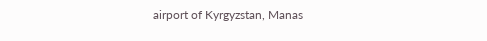airport of Kyrgyzstan, Manas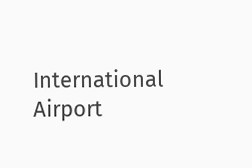International Airport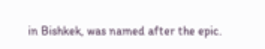in Bishkek, was named after the epic.